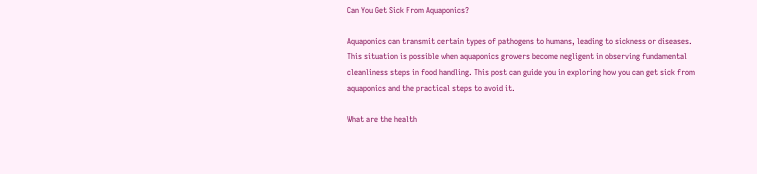Can You Get Sick From Aquaponics?

Aquaponics can transmit certain types of pathogens to humans, leading to sickness or diseases. This situation is possible when aquaponics growers become negligent in observing fundamental cleanliness steps in food handling. This post can guide you in exploring how you can get sick from aquaponics and the practical steps to avoid it.

What are the health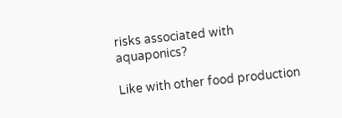risks associated with aquaponics?

Like with other food production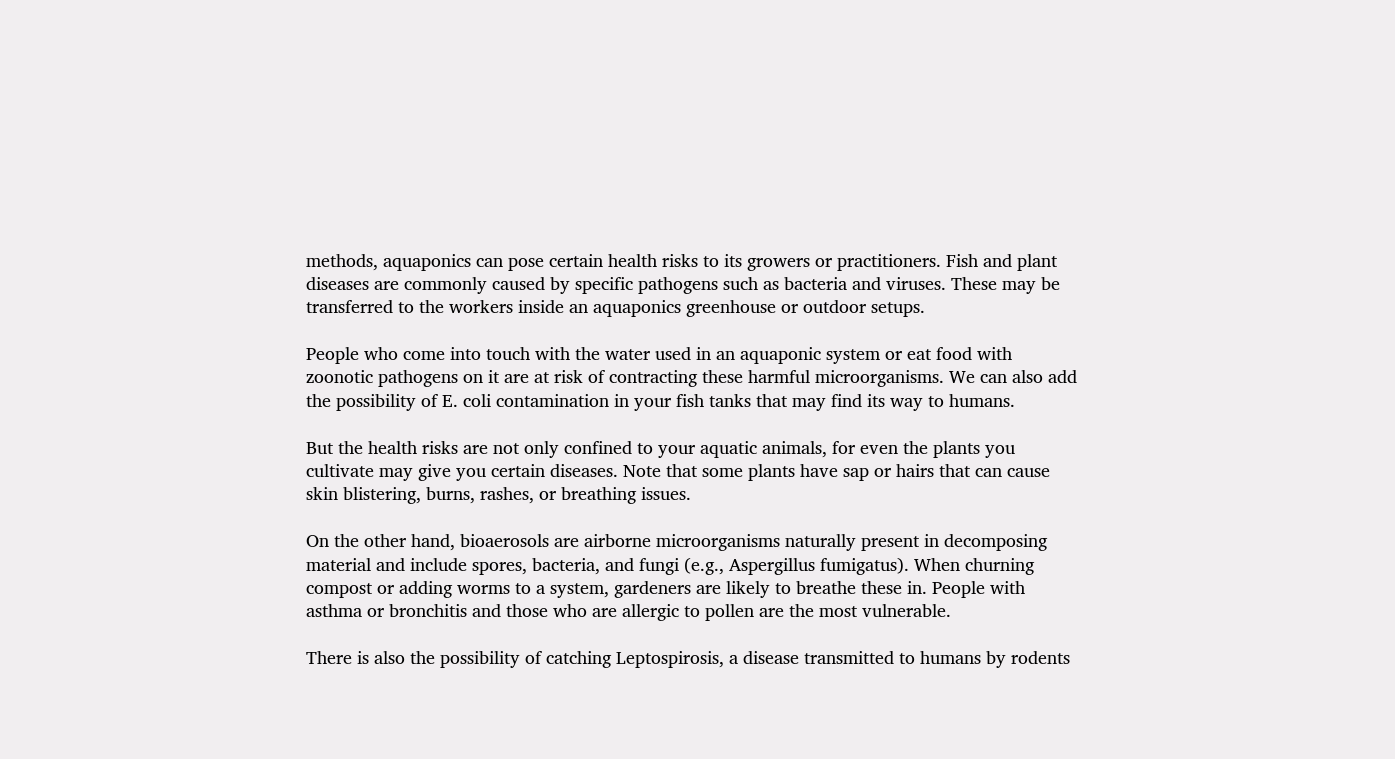methods, aquaponics can pose certain health risks to its growers or practitioners. Fish and plant diseases are commonly caused by specific pathogens such as bacteria and viruses. These may be transferred to the workers inside an aquaponics greenhouse or outdoor setups.

People who come into touch with the water used in an aquaponic system or eat food with zoonotic pathogens on it are at risk of contracting these harmful microorganisms. We can also add the possibility of E. coli contamination in your fish tanks that may find its way to humans.

But the health risks are not only confined to your aquatic animals, for even the plants you cultivate may give you certain diseases. Note that some plants have sap or hairs that can cause skin blistering, burns, rashes, or breathing issues.

On the other hand, bioaerosols are airborne microorganisms naturally present in decomposing material and include spores, bacteria, and fungi (e.g., Aspergillus fumigatus). When churning compost or adding worms to a system, gardeners are likely to breathe these in. People with asthma or bronchitis and those who are allergic to pollen are the most vulnerable.

There is also the possibility of catching Leptospirosis, a disease transmitted to humans by rodents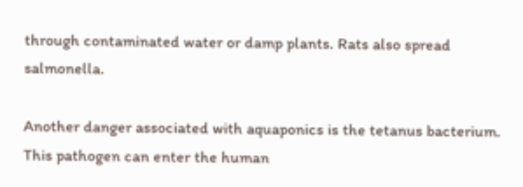through contaminated water or damp plants. Rats also spread salmonella.

Another danger associated with aquaponics is the tetanus bacterium. This pathogen can enter the human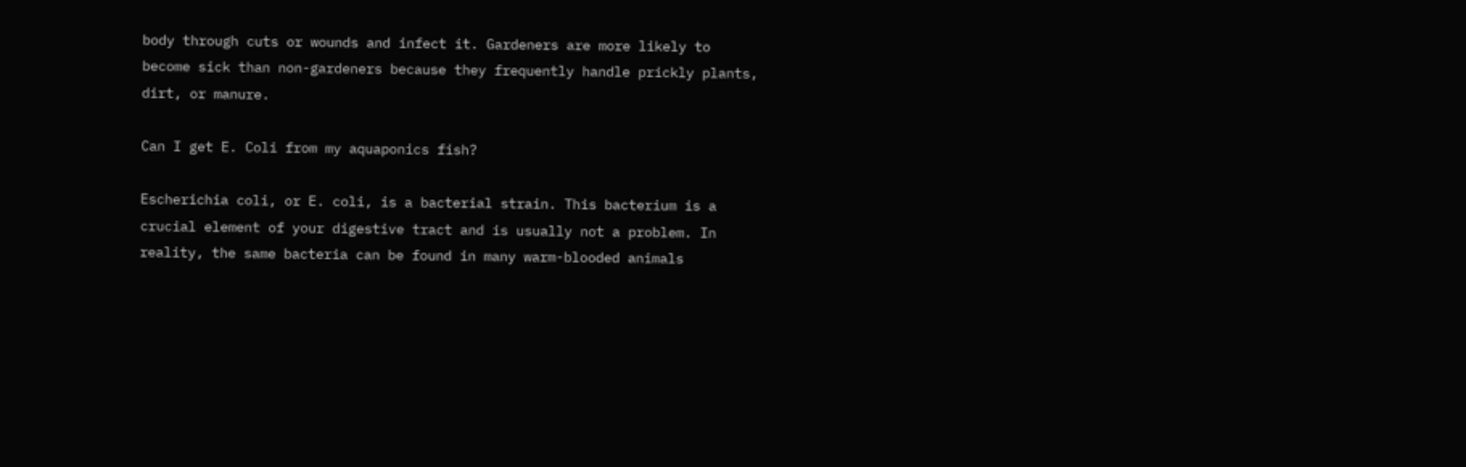body through cuts or wounds and infect it. Gardeners are more likely to become sick than non-gardeners because they frequently handle prickly plants, dirt, or manure.

Can I get E. Coli from my aquaponics fish?

Escherichia coli, or E. coli, is a bacterial strain. This bacterium is a crucial element of your digestive tract and is usually not a problem. In reality, the same bacteria can be found in many warm-blooded animals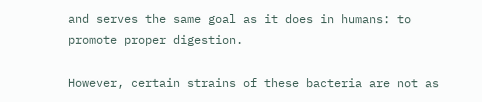and serves the same goal as it does in humans: to promote proper digestion.

However, certain strains of these bacteria are not as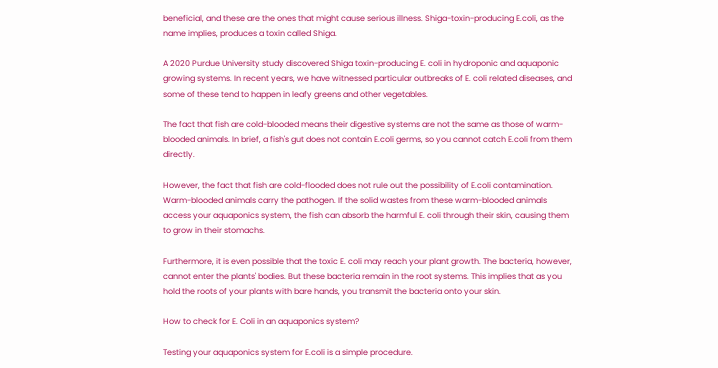beneficial, and these are the ones that might cause serious illness. Shiga-toxin-producing E.coli, as the name implies, produces a toxin called Shiga.

A 2020 Purdue University study discovered Shiga toxin-producing E. coli in hydroponic and aquaponic growing systems. In recent years, we have witnessed particular outbreaks of E. coli related diseases, and some of these tend to happen in leafy greens and other vegetables.

The fact that fish are cold-blooded means their digestive systems are not the same as those of warm-blooded animals. In brief, a fish's gut does not contain E.coli germs, so you cannot catch E.coli from them directly.

However, the fact that fish are cold-flooded does not rule out the possibility of E.coli contamination. Warm-blooded animals carry the pathogen. If the solid wastes from these warm-blooded animals access your aquaponics system, the fish can absorb the harmful E. coli through their skin, causing them to grow in their stomachs.

Furthermore, it is even possible that the toxic E. coli may reach your plant growth. The bacteria, however, cannot enter the plants' bodies. But these bacteria remain in the root systems. This implies that as you hold the roots of your plants with bare hands, you transmit the bacteria onto your skin.

How to check for E. Coli in an aquaponics system?

Testing your aquaponics system for E.coli is a simple procedure.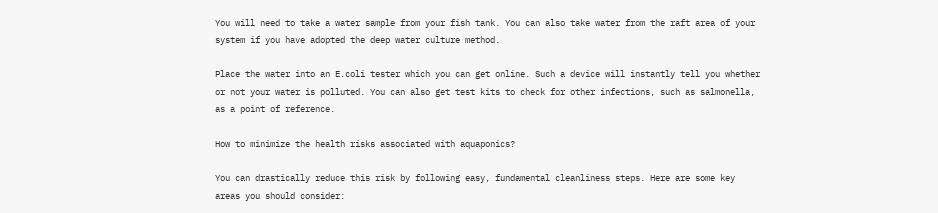You will need to take a water sample from your fish tank. You can also take water from the raft area of your system if you have adopted the deep water culture method.

Place the water into an E.coli tester which you can get online. Such a device will instantly tell you whether or not your water is polluted. You can also get test kits to check for other infections, such as salmonella, as a point of reference.

How to minimize the health risks associated with aquaponics?

You can drastically reduce this risk by following easy, fundamental cleanliness steps. Here are some key areas you should consider: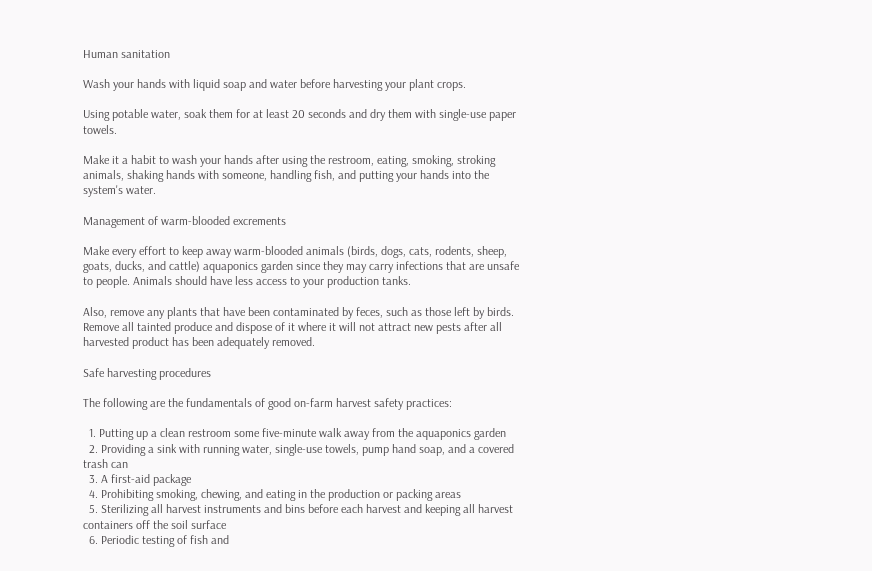Human sanitation

Wash your hands with liquid soap and water before harvesting your plant crops.

Using potable water, soak them for at least 20 seconds and dry them with single-use paper towels.

Make it a habit to wash your hands after using the restroom, eating, smoking, stroking animals, shaking hands with someone, handling fish, and putting your hands into the system's water.

Management of warm-blooded excrements

Make every effort to keep away warm-blooded animals (birds, dogs, cats, rodents, sheep, goats, ducks, and cattle) aquaponics garden since they may carry infections that are unsafe to people. Animals should have less access to your production tanks.

Also, remove any plants that have been contaminated by feces, such as those left by birds. Remove all tainted produce and dispose of it where it will not attract new pests after all harvested product has been adequately removed.

Safe harvesting procedures

The following are the fundamentals of good on-farm harvest safety practices:

  1. Putting up a clean restroom some five-minute walk away from the aquaponics garden
  2. Providing a sink with running water, single-use towels, pump hand soap, and a covered trash can
  3. A first-aid package
  4. Prohibiting smoking, chewing, and eating in the production or packing areas
  5. Sterilizing all harvest instruments and bins before each harvest and keeping all harvest containers off the soil surface
  6. Periodic testing of fish and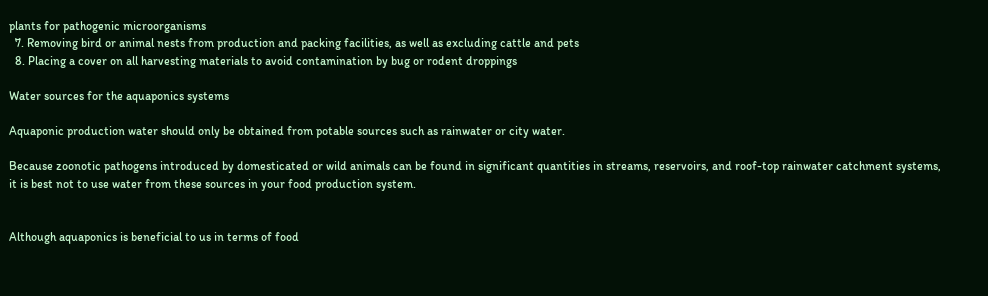plants for pathogenic microorganisms
  7. Removing bird or animal nests from production and packing facilities, as well as excluding cattle and pets
  8. Placing a cover on all harvesting materials to avoid contamination by bug or rodent droppings

Water sources for the aquaponics systems

Aquaponic production water should only be obtained from potable sources such as rainwater or city water.

Because zoonotic pathogens introduced by domesticated or wild animals can be found in significant quantities in streams, reservoirs, and roof-top rainwater catchment systems, it is best not to use water from these sources in your food production system.


Although aquaponics is beneficial to us in terms of food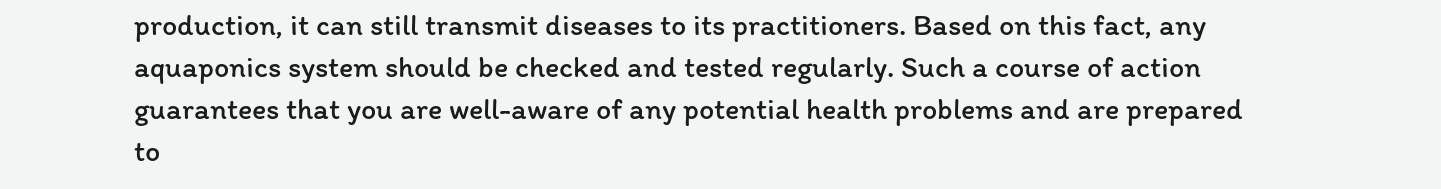production, it can still transmit diseases to its practitioners. Based on this fact, any aquaponics system should be checked and tested regularly. Such a course of action guarantees that you are well-aware of any potential health problems and are prepared to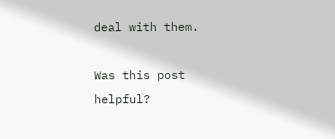deal with them.

Was this post helpful?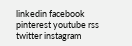linkedin facebook pinterest youtube rss twitter instagram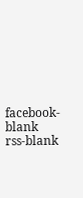facebook-blank rss-blank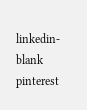linkedin-blank pinterest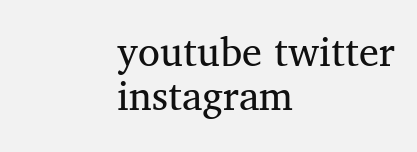youtube twitter instagram